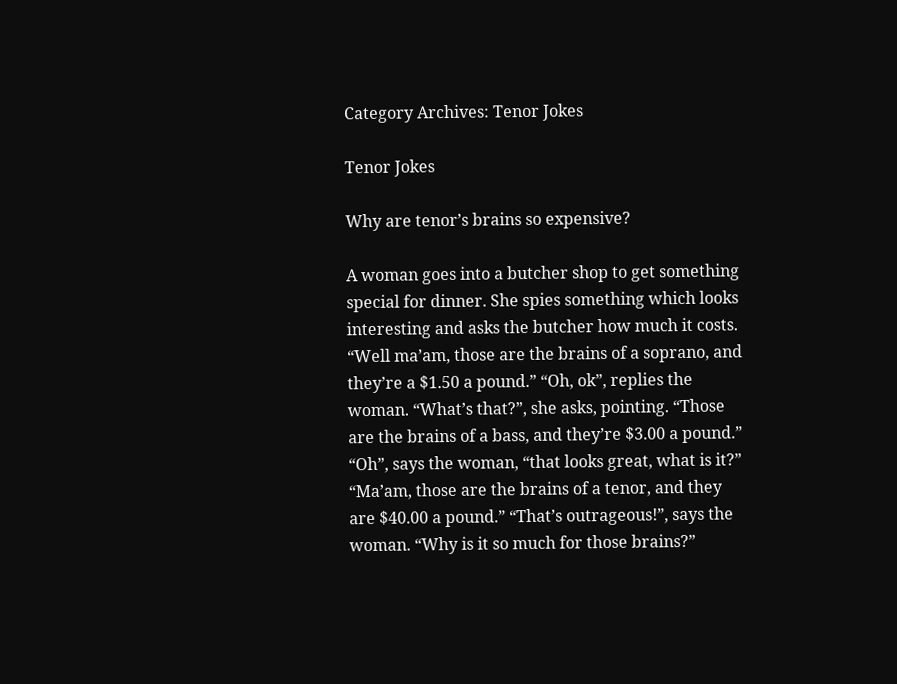Category Archives: Tenor Jokes

Tenor Jokes

Why are tenor’s brains so expensive?

A woman goes into a butcher shop to get something special for dinner. She spies something which looks interesting and asks the butcher how much it costs. “Well ma’am, those are the brains of a soprano, and they’re a $1.50 a pound.” “Oh, ok”, replies the woman. “What’s that?”, she asks, pointing. “Those are the brains of a bass, and they’re $3.00 a pound.” “Oh”, says the woman, “that looks great, what is it?” “Ma’am, those are the brains of a tenor, and they are $40.00 a pound.” “That’s outrageous!”, says the woman. “Why is it so much for those brains?”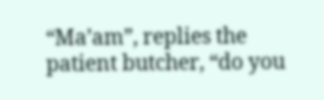“Ma’am”, replies the patient butcher, “do you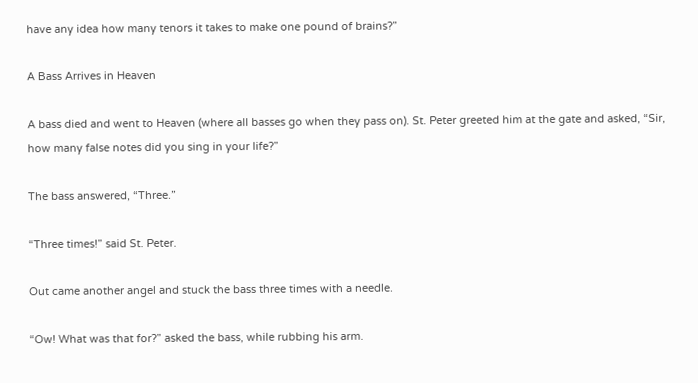have any idea how many tenors it takes to make one pound of brains?”

A Bass Arrives in Heaven

A bass died and went to Heaven (where all basses go when they pass on). St. Peter greeted him at the gate and asked, “Sir, how many false notes did you sing in your life?”

The bass answered, “Three.”

“Three times!” said St. Peter.

Out came another angel and stuck the bass three times with a needle.

“Ow! What was that for?” asked the bass, while rubbing his arm.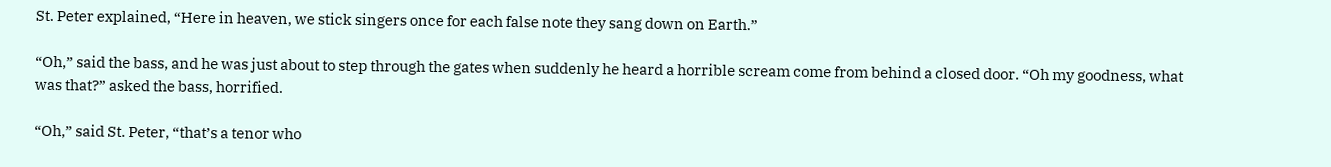St. Peter explained, “Here in heaven, we stick singers once for each false note they sang down on Earth.”

“Oh,” said the bass, and he was just about to step through the gates when suddenly he heard a horrible scream come from behind a closed door. “Oh my goodness, what was that?” asked the bass, horrified.

“Oh,” said St. Peter, “that’s a tenor who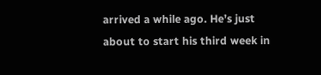arrived a while ago. He’s just about to start his third week in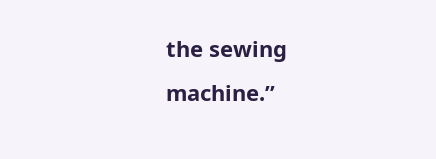the sewing machine.”